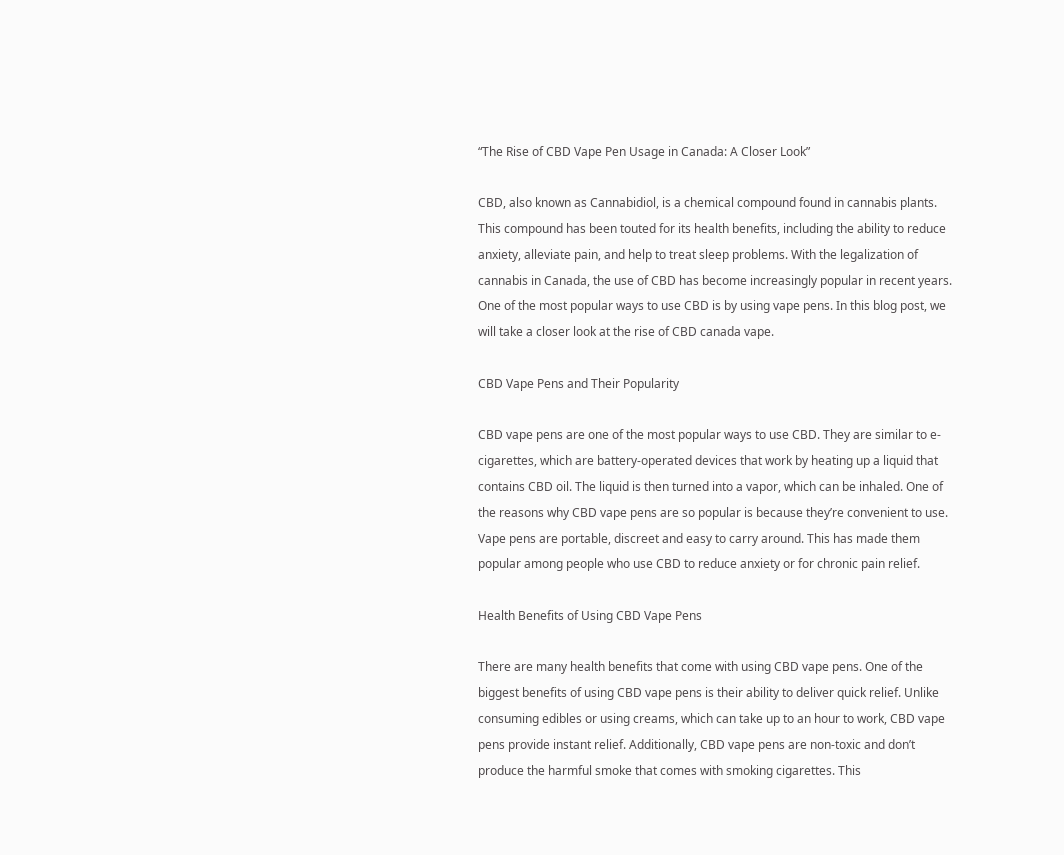“The Rise of CBD Vape Pen Usage in Canada: A Closer Look”

CBD, also known as Cannabidiol, is a chemical compound found in cannabis plants. This compound has been touted for its health benefits, including the ability to reduce anxiety, alleviate pain, and help to treat sleep problems. With the legalization of cannabis in Canada, the use of CBD has become increasingly popular in recent years. One of the most popular ways to use CBD is by using vape pens. In this blog post, we will take a closer look at the rise of CBD canada vape.

CBD Vape Pens and Their Popularity

CBD vape pens are one of the most popular ways to use CBD. They are similar to e-cigarettes, which are battery-operated devices that work by heating up a liquid that contains CBD oil. The liquid is then turned into a vapor, which can be inhaled. One of the reasons why CBD vape pens are so popular is because they’re convenient to use. Vape pens are portable, discreet and easy to carry around. This has made them popular among people who use CBD to reduce anxiety or for chronic pain relief.

Health Benefits of Using CBD Vape Pens

There are many health benefits that come with using CBD vape pens. One of the biggest benefits of using CBD vape pens is their ability to deliver quick relief. Unlike consuming edibles or using creams, which can take up to an hour to work, CBD vape pens provide instant relief. Additionally, CBD vape pens are non-toxic and don’t produce the harmful smoke that comes with smoking cigarettes. This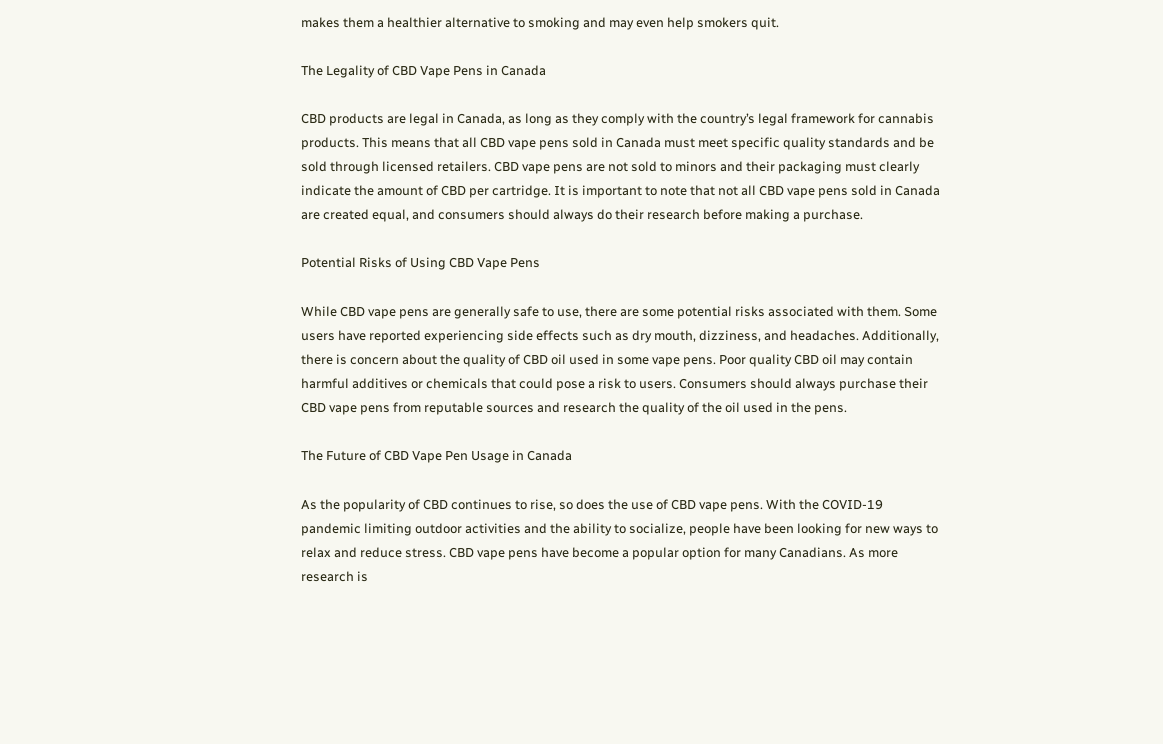makes them a healthier alternative to smoking and may even help smokers quit.

The Legality of CBD Vape Pens in Canada

CBD products are legal in Canada, as long as they comply with the country’s legal framework for cannabis products. This means that all CBD vape pens sold in Canada must meet specific quality standards and be sold through licensed retailers. CBD vape pens are not sold to minors and their packaging must clearly indicate the amount of CBD per cartridge. It is important to note that not all CBD vape pens sold in Canada are created equal, and consumers should always do their research before making a purchase.

Potential Risks of Using CBD Vape Pens

While CBD vape pens are generally safe to use, there are some potential risks associated with them. Some users have reported experiencing side effects such as dry mouth, dizziness, and headaches. Additionally, there is concern about the quality of CBD oil used in some vape pens. Poor quality CBD oil may contain harmful additives or chemicals that could pose a risk to users. Consumers should always purchase their CBD vape pens from reputable sources and research the quality of the oil used in the pens.

The Future of CBD Vape Pen Usage in Canada

As the popularity of CBD continues to rise, so does the use of CBD vape pens. With the COVID-19 pandemic limiting outdoor activities and the ability to socialize, people have been looking for new ways to relax and reduce stress. CBD vape pens have become a popular option for many Canadians. As more research is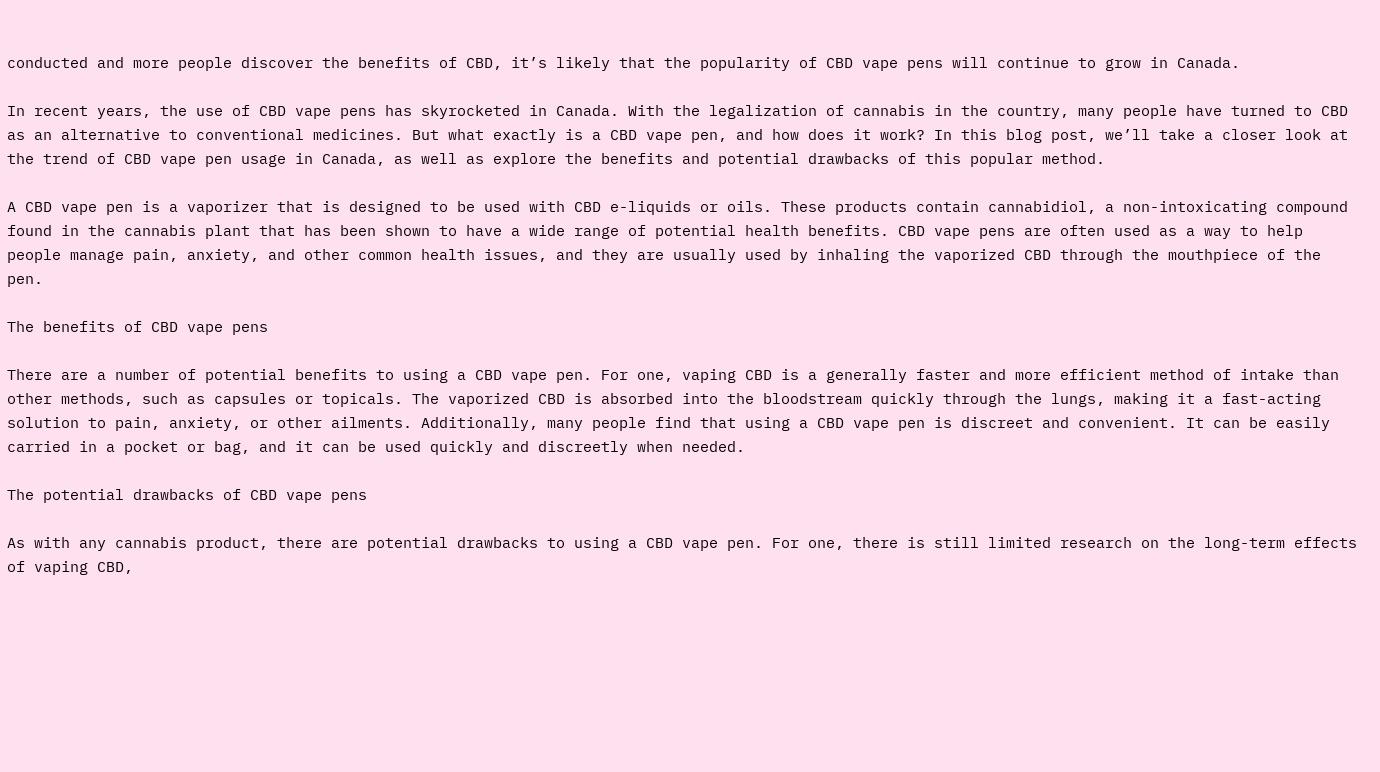conducted and more people discover the benefits of CBD, it’s likely that the popularity of CBD vape pens will continue to grow in Canada.

In recent years, the use of CBD vape pens has skyrocketed in Canada. With the legalization of cannabis in the country, many people have turned to CBD as an alternative to conventional medicines. But what exactly is a CBD vape pen, and how does it work? In this blog post, we’ll take a closer look at the trend of CBD vape pen usage in Canada, as well as explore the benefits and potential drawbacks of this popular method.

A CBD vape pen is a vaporizer that is designed to be used with CBD e-liquids or oils. These products contain cannabidiol, a non-intoxicating compound found in the cannabis plant that has been shown to have a wide range of potential health benefits. CBD vape pens are often used as a way to help people manage pain, anxiety, and other common health issues, and they are usually used by inhaling the vaporized CBD through the mouthpiece of the pen.

The benefits of CBD vape pens

There are a number of potential benefits to using a CBD vape pen. For one, vaping CBD is a generally faster and more efficient method of intake than other methods, such as capsules or topicals. The vaporized CBD is absorbed into the bloodstream quickly through the lungs, making it a fast-acting solution to pain, anxiety, or other ailments. Additionally, many people find that using a CBD vape pen is discreet and convenient. It can be easily carried in a pocket or bag, and it can be used quickly and discreetly when needed.

The potential drawbacks of CBD vape pens

As with any cannabis product, there are potential drawbacks to using a CBD vape pen. For one, there is still limited research on the long-term effects of vaping CBD,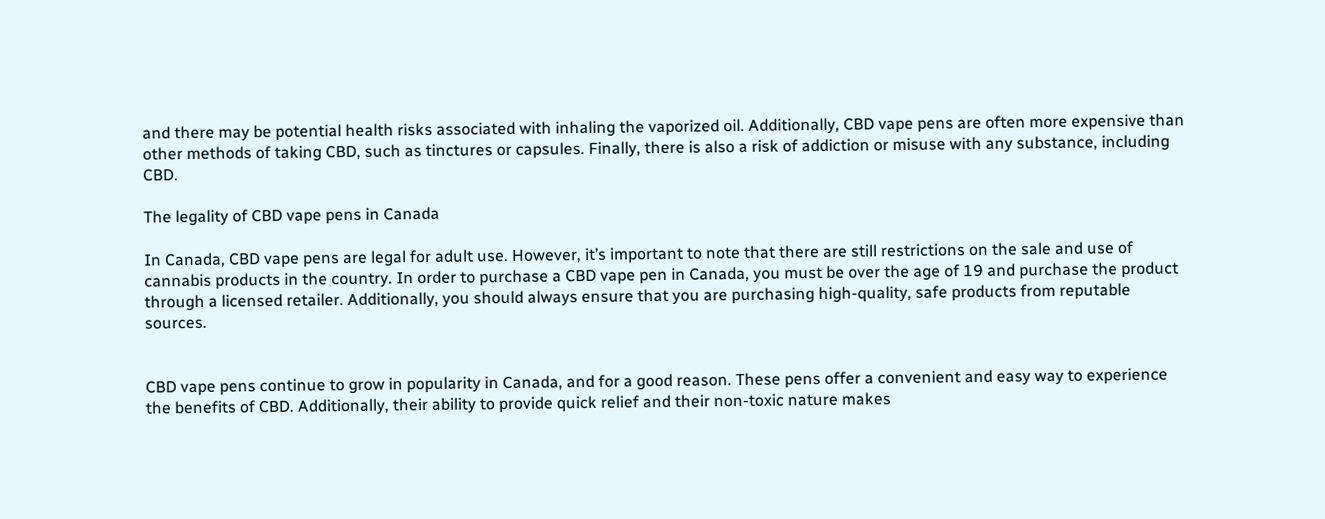and there may be potential health risks associated with inhaling the vaporized oil. Additionally, CBD vape pens are often more expensive than other methods of taking CBD, such as tinctures or capsules. Finally, there is also a risk of addiction or misuse with any substance, including CBD.

The legality of CBD vape pens in Canada

In Canada, CBD vape pens are legal for adult use. However, it’s important to note that there are still restrictions on the sale and use of cannabis products in the country. In order to purchase a CBD vape pen in Canada, you must be over the age of 19 and purchase the product through a licensed retailer. Additionally, you should always ensure that you are purchasing high-quality, safe products from reputable sources.


CBD vape pens continue to grow in popularity in Canada, and for a good reason. These pens offer a convenient and easy way to experience the benefits of CBD. Additionally, their ability to provide quick relief and their non-toxic nature makes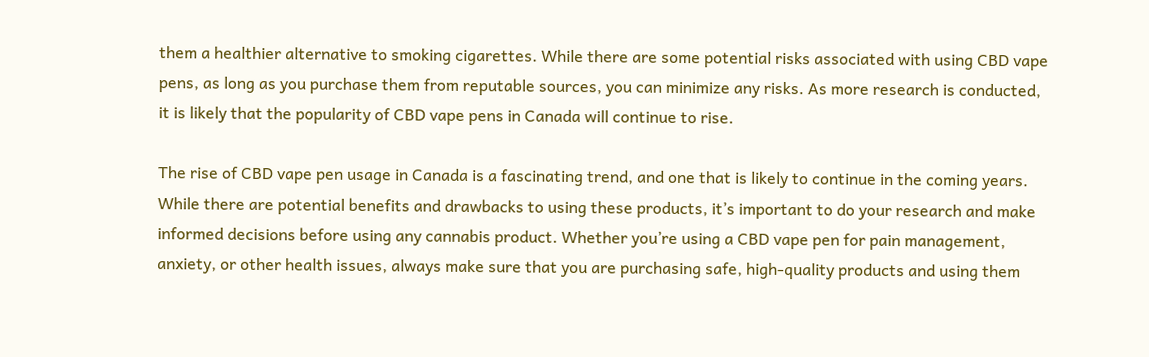them a healthier alternative to smoking cigarettes. While there are some potential risks associated with using CBD vape pens, as long as you purchase them from reputable sources, you can minimize any risks. As more research is conducted, it is likely that the popularity of CBD vape pens in Canada will continue to rise.

The rise of CBD vape pen usage in Canada is a fascinating trend, and one that is likely to continue in the coming years. While there are potential benefits and drawbacks to using these products, it’s important to do your research and make informed decisions before using any cannabis product. Whether you’re using a CBD vape pen for pain management, anxiety, or other health issues, always make sure that you are purchasing safe, high-quality products and using them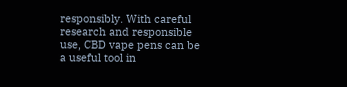responsibly. With careful research and responsible use, CBD vape pens can be a useful tool in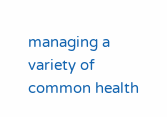managing a variety of common health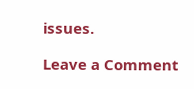issues.

Leave a Comment